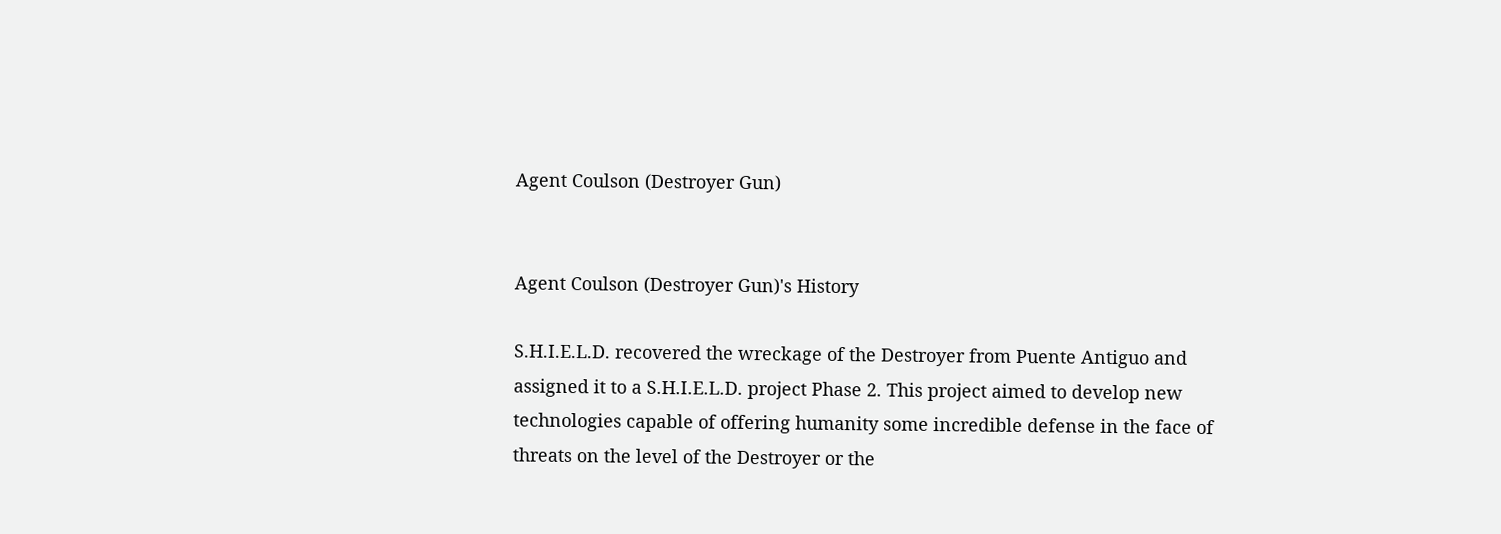Agent Coulson (Destroyer Gun)


Agent Coulson (Destroyer Gun)'s History

S.H.I.E.L.D. recovered the wreckage of the Destroyer from Puente Antiguo and assigned it to a S.H.I.E.L.D. project Phase 2. This project aimed to develop new technologies capable of offering humanity some incredible defense in the face of threats on the level of the Destroyer or the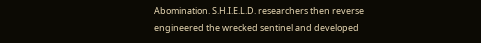Abomination. S.H.I.E.L.D. researchers then reverse engineered the wrecked sentinel and developed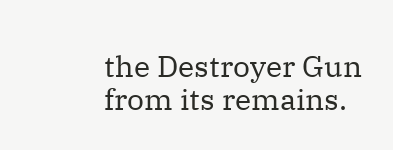the Destroyer Gun from its remains.